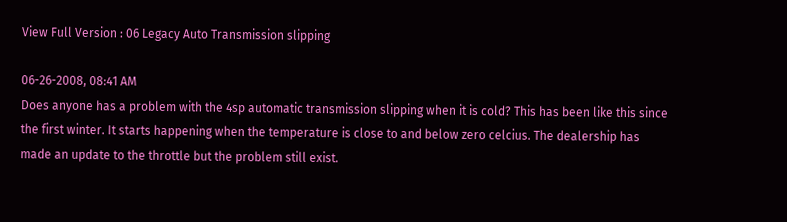View Full Version : 06 Legacy Auto Transmission slipping

06-26-2008, 08:41 AM
Does anyone has a problem with the 4sp automatic transmission slipping when it is cold? This has been like this since the first winter. It starts happening when the temperature is close to and below zero celcius. The dealership has made an update to the throttle but the problem still exist.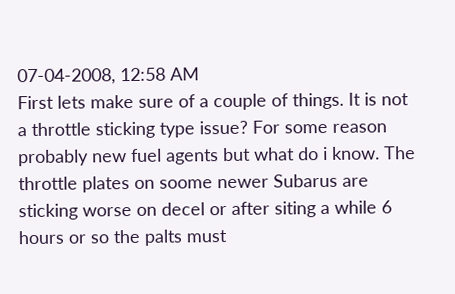07-04-2008, 12:58 AM
First lets make sure of a couple of things. It is not a throttle sticking type issue? For some reason probably new fuel agents but what do i know. The throttle plates on soome newer Subarus are sticking worse on decel or after siting a while 6 hours or so the palts must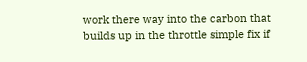work there way into the carbon that builds up in the throttle simple fix if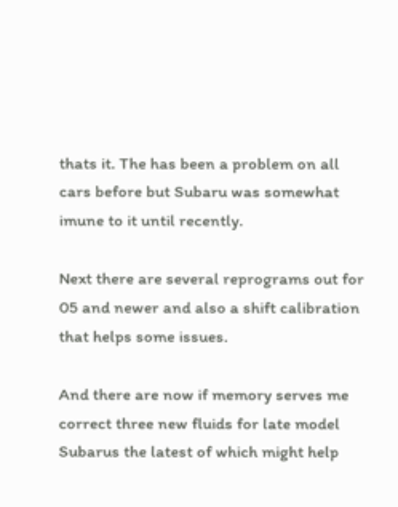thats it. The has been a problem on all cars before but Subaru was somewhat imune to it until recently.

Next there are several reprograms out for 05 and newer and also a shift calibration that helps some issues.

And there are now if memory serves me correct three new fluids for late model Subarus the latest of which might help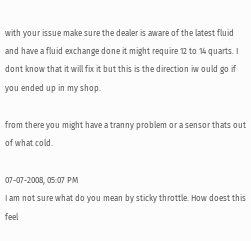with your issue make sure the dealer is aware of the latest fluid and have a fluid exchange done it might require 12 to 14 quarts. I dont know that it will fix it but this is the direction iw ould go if you ended up in my shop.

from there you might have a tranny problem or a sensor thats out of what cold.

07-07-2008, 05:07 PM
I am not sure what do you mean by sticky throttle. How doest this feel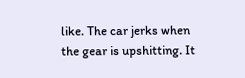like. The car jerks when the gear is upshitting. It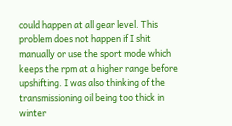could happen at all gear level. This problem does not happen if I shit manually or use the sport mode which keeps the rpm at a higher range before upshifting. I was also thinking of the transmissioning oil being too thick in winter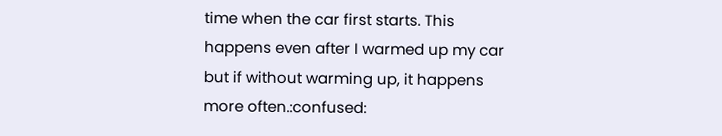time when the car first starts. This happens even after I warmed up my car but if without warming up, it happens more often.:confused: